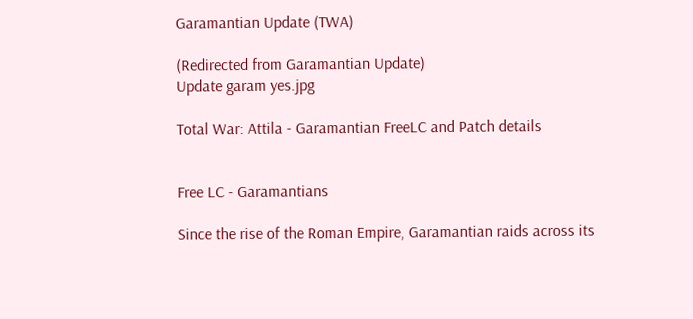Garamantian Update (TWA)

(Redirected from Garamantian Update)
Update garam yes.jpg

Total War: Attila - Garamantian FreeLC and Patch details


Free LC - Garamantians

Since the rise of the Roman Empire, Garamantian raids across its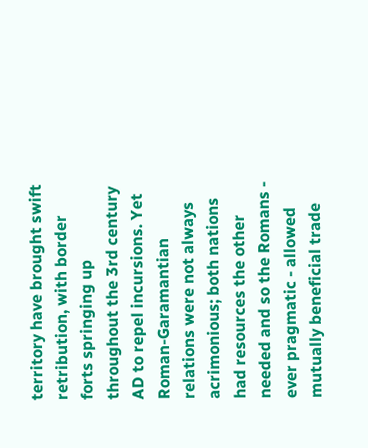territory have brought swift retribution, with border forts springing up throughout the 3rd century AD to repel incursions. Yet Roman-Garamantian relations were not always acrimonious; both nations had resources the other needed and so the Romans - ever pragmatic - allowed mutually beneficial trade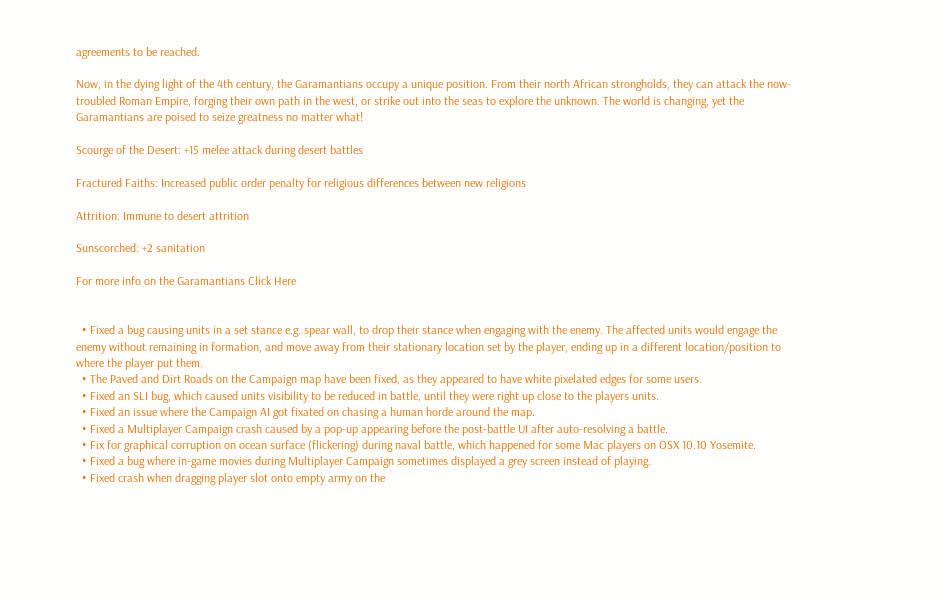agreements to be reached.

Now, in the dying light of the 4th century, the Garamantians occupy a unique position. From their north African strongholds, they can attack the now-troubled Roman Empire, forging their own path in the west, or strike out into the seas to explore the unknown. The world is changing, yet the Garamantians are poised to seize greatness no matter what!

Scourge of the Desert: +15 melee attack during desert battles

Fractured Faiths: Increased public order penalty for religious differences between new religions

Attrition: Immune to desert attrition

Sunscorched: +2 sanitation

For more info on the Garamantians Click Here


  • Fixed a bug causing units in a set stance e.g. spear wall, to drop their stance when engaging with the enemy. The affected units would engage the enemy without remaining in formation, and move away from their stationary location set by the player, ending up in a different location/position to where the player put them.
  • The Paved and Dirt Roads on the Campaign map have been fixed, as they appeared to have white pixelated edges for some users.
  • Fixed an SLI bug, which caused units visibility to be reduced in battle, until they were right up close to the players units.
  • Fixed an issue where the Campaign AI got fixated on chasing a human horde around the map.
  • Fixed a Multiplayer Campaign crash caused by a pop-up appearing before the post-battle UI after auto-resolving a battle.
  • Fix for graphical corruption on ocean surface (flickering) during naval battle, which happened for some Mac players on OSX 10.10 Yosemite.
  • Fixed a bug where in-game movies during Multiplayer Campaign sometimes displayed a grey screen instead of playing.
  • Fixed crash when dragging player slot onto empty army on the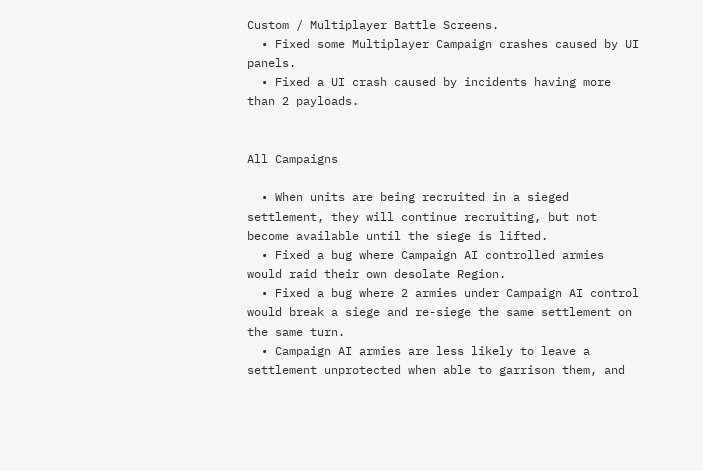Custom / Multiplayer Battle Screens.
  • Fixed some Multiplayer Campaign crashes caused by UI panels.
  • Fixed a UI crash caused by incidents having more than 2 payloads.


All Campaigns

  • When units are being recruited in a sieged settlement, they will continue recruiting, but not become available until the siege is lifted.
  • Fixed a bug where Campaign AI controlled armies would raid their own desolate Region.
  • Fixed a bug where 2 armies under Campaign AI control would break a siege and re-siege the same settlement on the same turn.
  • Campaign AI armies are less likely to leave a settlement unprotected when able to garrison them, and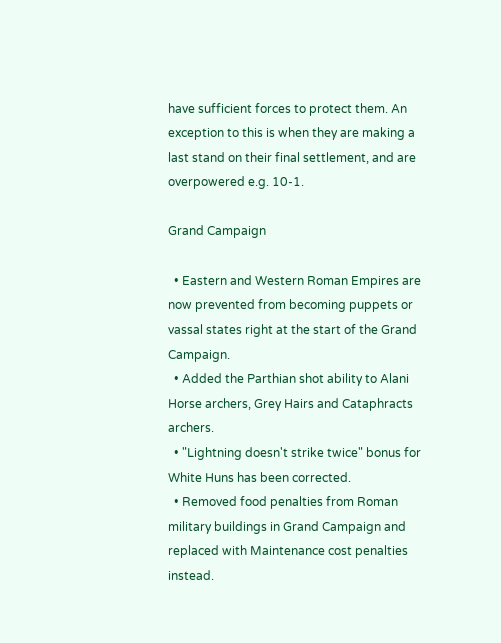have sufficient forces to protect them. An exception to this is when they are making a last stand on their final settlement, and are overpowered e.g. 10-1.

Grand Campaign

  • Eastern and Western Roman Empires are now prevented from becoming puppets or vassal states right at the start of the Grand Campaign.
  • Added the Parthian shot ability to Alani Horse archers, Grey Hairs and Cataphracts archers.
  • "Lightning doesn't strike twice" bonus for White Huns has been corrected.
  • Removed food penalties from Roman military buildings in Grand Campaign and replaced with Maintenance cost penalties instead.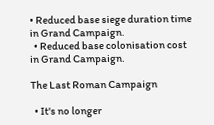• Reduced base siege duration time in Grand Campaign.
  • Reduced base colonisation cost in Grand Campaign.

The Last Roman Campaign

  • It's no longer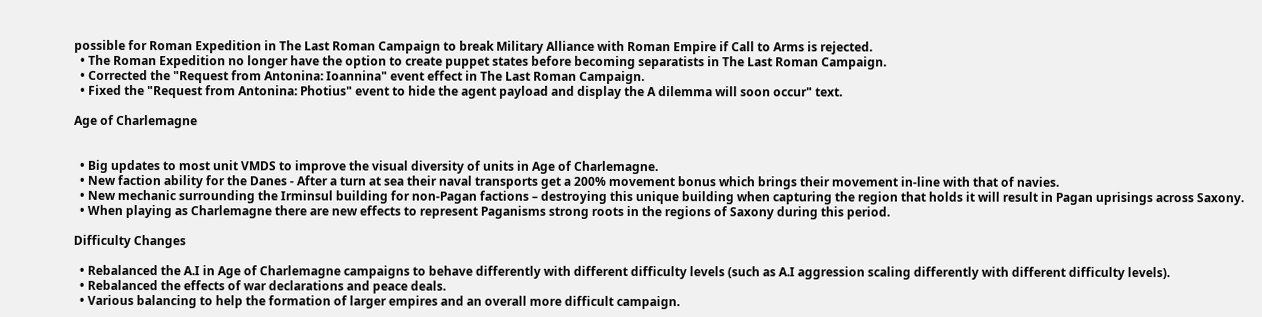possible for Roman Expedition in The Last Roman Campaign to break Military Alliance with Roman Empire if Call to Arms is rejected.
  • The Roman Expedition no longer have the option to create puppet states before becoming separatists in The Last Roman Campaign.
  • Corrected the "Request from Antonina: Ioannina" event effect in The Last Roman Campaign.
  • Fixed the "Request from Antonina: Photius" event to hide the agent payload and display the A dilemma will soon occur" text.

Age of Charlemagne


  • Big updates to most unit VMDS to improve the visual diversity of units in Age of Charlemagne.
  • New faction ability for the Danes - After a turn at sea their naval transports get a 200% movement bonus which brings their movement in-line with that of navies.
  • New mechanic surrounding the Irminsul building for non-Pagan factions – destroying this unique building when capturing the region that holds it will result in Pagan uprisings across Saxony.
  • When playing as Charlemagne there are new effects to represent Paganisms strong roots in the regions of Saxony during this period.

Difficulty Changes

  • Rebalanced the A.I in Age of Charlemagne campaigns to behave differently with different difficulty levels (such as A.I aggression scaling differently with different difficulty levels).
  • Rebalanced the effects of war declarations and peace deals.
  • Various balancing to help the formation of larger empires and an overall more difficult campaign.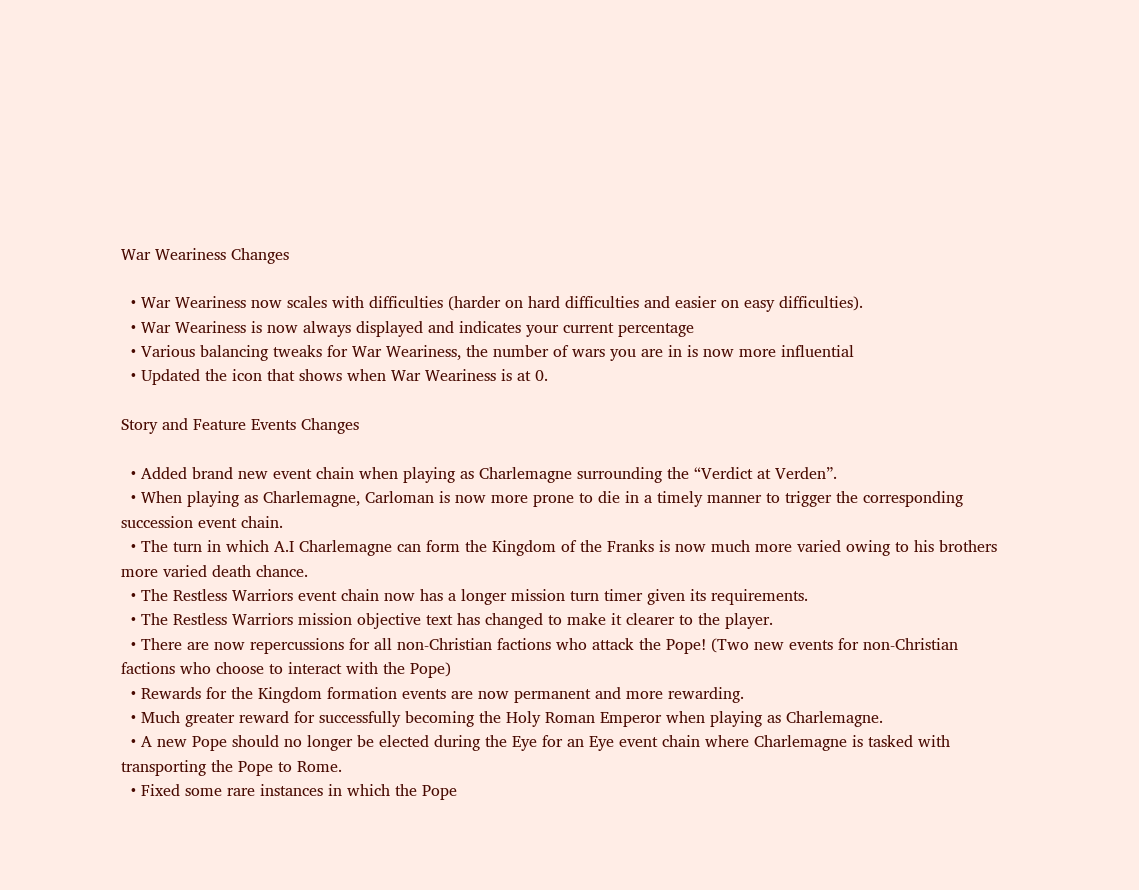War Weariness Changes

  • War Weariness now scales with difficulties (harder on hard difficulties and easier on easy difficulties).
  • War Weariness is now always displayed and indicates your current percentage
  • Various balancing tweaks for War Weariness, the number of wars you are in is now more influential
  • Updated the icon that shows when War Weariness is at 0.

Story and Feature Events Changes

  • Added brand new event chain when playing as Charlemagne surrounding the “Verdict at Verden”.
  • When playing as Charlemagne, Carloman is now more prone to die in a timely manner to trigger the corresponding succession event chain.
  • The turn in which A.I Charlemagne can form the Kingdom of the Franks is now much more varied owing to his brothers more varied death chance.
  • The Restless Warriors event chain now has a longer mission turn timer given its requirements.
  • The Restless Warriors mission objective text has changed to make it clearer to the player.
  • There are now repercussions for all non-Christian factions who attack the Pope! (Two new events for non-Christian factions who choose to interact with the Pope)
  • Rewards for the Kingdom formation events are now permanent and more rewarding.
  • Much greater reward for successfully becoming the Holy Roman Emperor when playing as Charlemagne.
  • A new Pope should no longer be elected during the Eye for an Eye event chain where Charlemagne is tasked with transporting the Pope to Rome.
  • Fixed some rare instances in which the Pope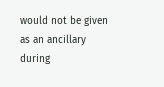would not be given as an ancillary during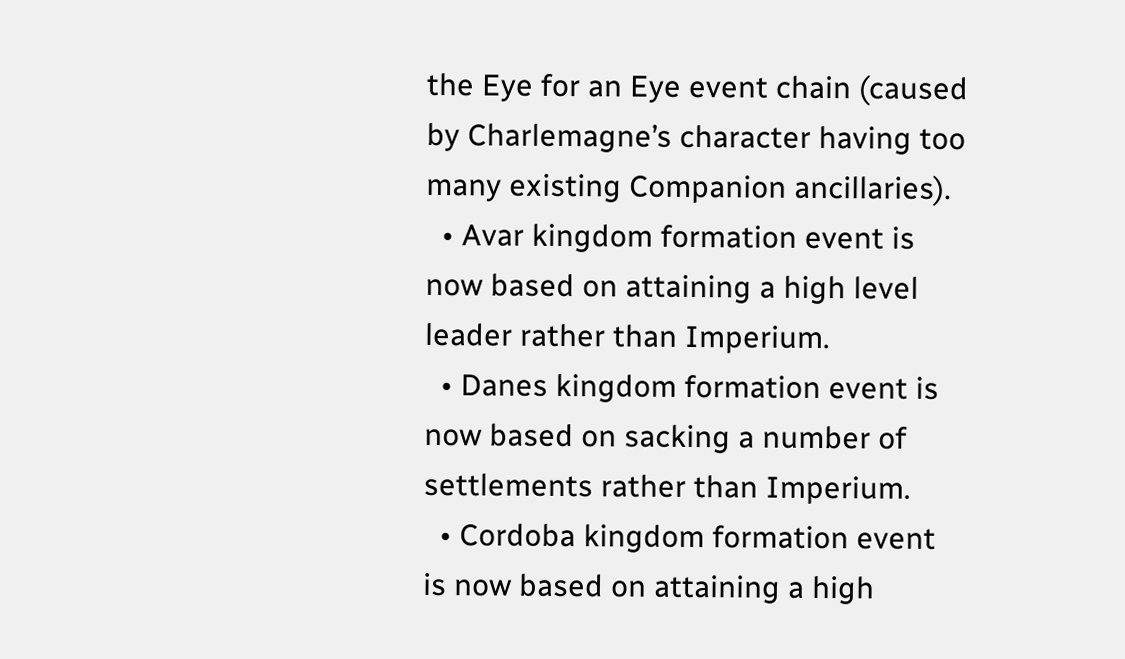the Eye for an Eye event chain (caused by Charlemagne’s character having too many existing Companion ancillaries).
  • Avar kingdom formation event is now based on attaining a high level leader rather than Imperium.
  • Danes kingdom formation event is now based on sacking a number of settlements rather than Imperium.
  • Cordoba kingdom formation event is now based on attaining a high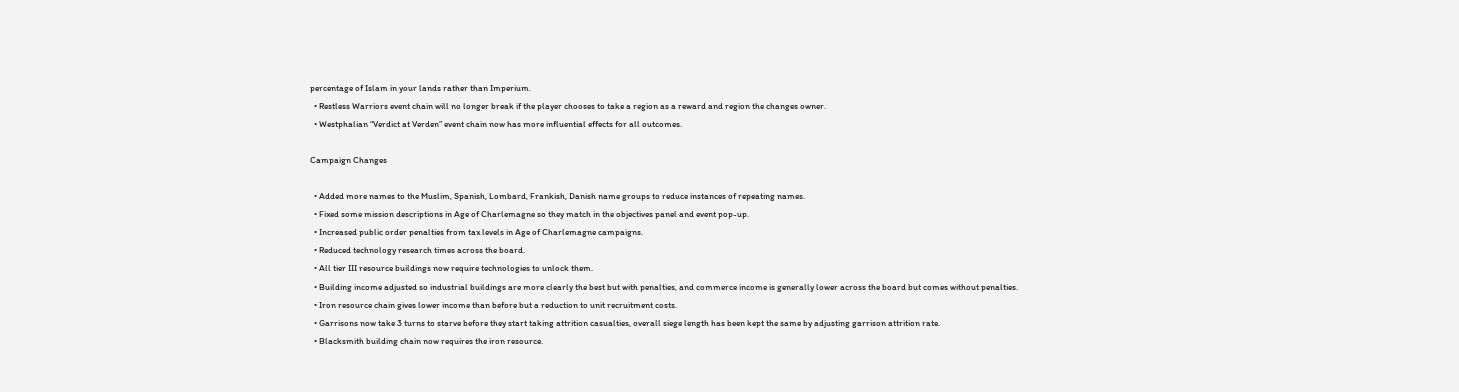percentage of Islam in your lands rather than Imperium.
  • Restless Warriors event chain will no longer break if the player chooses to take a region as a reward and region the changes owner.
  • Westphalian “Verdict at Verden” event chain now has more influential effects for all outcomes.

Campaign Changes

  • Added more names to the Muslim, Spanish, Lombard, Frankish, Danish name groups to reduce instances of repeating names.
  • Fixed some mission descriptions in Age of Charlemagne so they match in the objectives panel and event pop-up.
  • Increased public order penalties from tax levels in Age of Charlemagne campaigns.
  • Reduced technology research times across the board.
  • All tier III resource buildings now require technologies to unlock them.
  • Building income adjusted so industrial buildings are more clearly the best but with penalties, and commerce income is generally lower across the board but comes without penalties.
  • Iron resource chain gives lower income than before but a reduction to unit recruitment costs.
  • Garrisons now take 3 turns to starve before they start taking attrition casualties, overall siege length has been kept the same by adjusting garrison attrition rate.
  • Blacksmith building chain now requires the iron resource.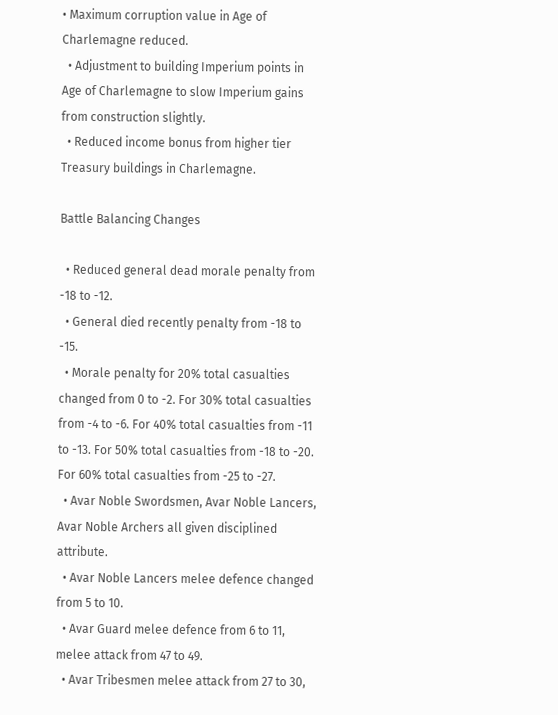• Maximum corruption value in Age of Charlemagne reduced.
  • Adjustment to building Imperium points in Age of Charlemagne to slow Imperium gains from construction slightly.
  • Reduced income bonus from higher tier Treasury buildings in Charlemagne.

Battle Balancing Changes

  • Reduced general dead morale penalty from -18 to -12.
  • General died recently penalty from -18 to -15.
  • Morale penalty for 20% total casualties changed from 0 to -2. For 30% total casualties from -4 to -6. For 40% total casualties from -11 to -13. For 50% total casualties from -18 to -20. For 60% total casualties from -25 to -27.
  • Avar Noble Swordsmen, Avar Noble Lancers, Avar Noble Archers all given disciplined attribute.
  • Avar Noble Lancers melee defence changed from 5 to 10.
  • Avar Guard melee defence from 6 to 11, melee attack from 47 to 49.
  • Avar Tribesmen melee attack from 27 to 30,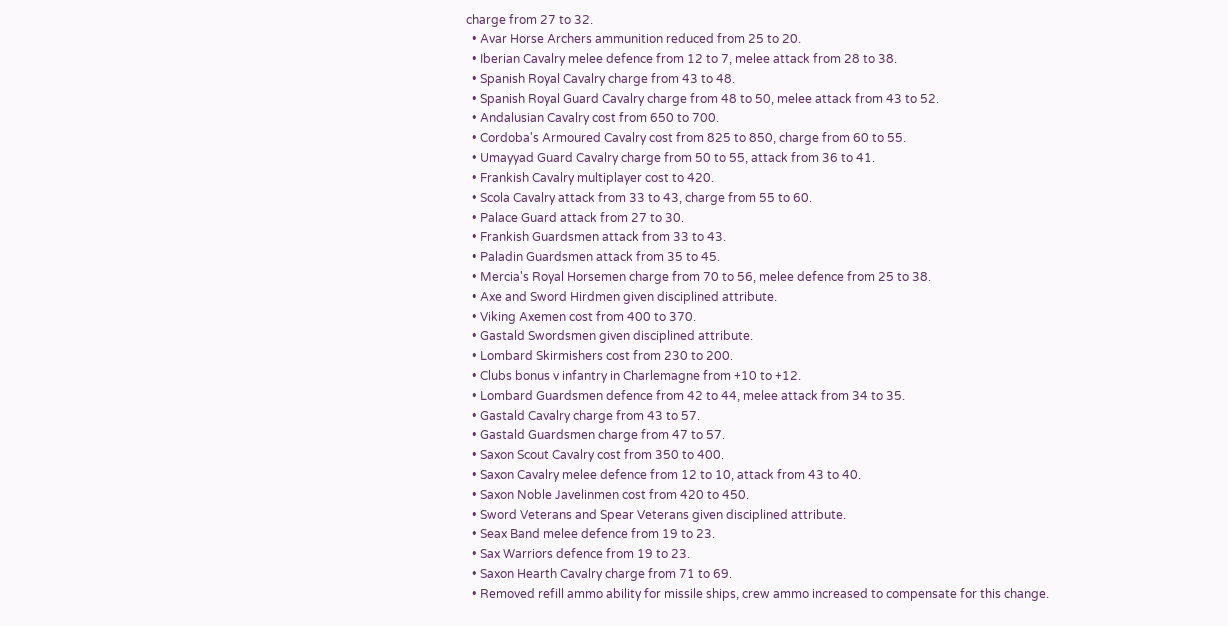charge from 27 to 32.
  • Avar Horse Archers ammunition reduced from 25 to 20.
  • Iberian Cavalry melee defence from 12 to 7, melee attack from 28 to 38.
  • Spanish Royal Cavalry charge from 43 to 48.
  • Spanish Royal Guard Cavalry charge from 48 to 50, melee attack from 43 to 52.
  • Andalusian Cavalry cost from 650 to 700.
  • Cordoba's Armoured Cavalry cost from 825 to 850, charge from 60 to 55.
  • Umayyad Guard Cavalry charge from 50 to 55, attack from 36 to 41.
  • Frankish Cavalry multiplayer cost to 420.
  • Scola Cavalry attack from 33 to 43, charge from 55 to 60.
  • Palace Guard attack from 27 to 30.
  • Frankish Guardsmen attack from 33 to 43.
  • Paladin Guardsmen attack from 35 to 45.
  • Mercia's Royal Horsemen charge from 70 to 56, melee defence from 25 to 38.
  • Axe and Sword Hirdmen given disciplined attribute.
  • Viking Axemen cost from 400 to 370.
  • Gastald Swordsmen given disciplined attribute.
  • Lombard Skirmishers cost from 230 to 200.
  • Clubs bonus v infantry in Charlemagne from +10 to +12.
  • Lombard Guardsmen defence from 42 to 44, melee attack from 34 to 35.
  • Gastald Cavalry charge from 43 to 57.
  • Gastald Guardsmen charge from 47 to 57.
  • Saxon Scout Cavalry cost from 350 to 400.
  • Saxon Cavalry melee defence from 12 to 10, attack from 43 to 40.
  • Saxon Noble Javelinmen cost from 420 to 450.
  • Sword Veterans and Spear Veterans given disciplined attribute.
  • Seax Band melee defence from 19 to 23.
  • Sax Warriors defence from 19 to 23.
  • Saxon Hearth Cavalry charge from 71 to 69.
  • Removed refill ammo ability for missile ships, crew ammo increased to compensate for this change.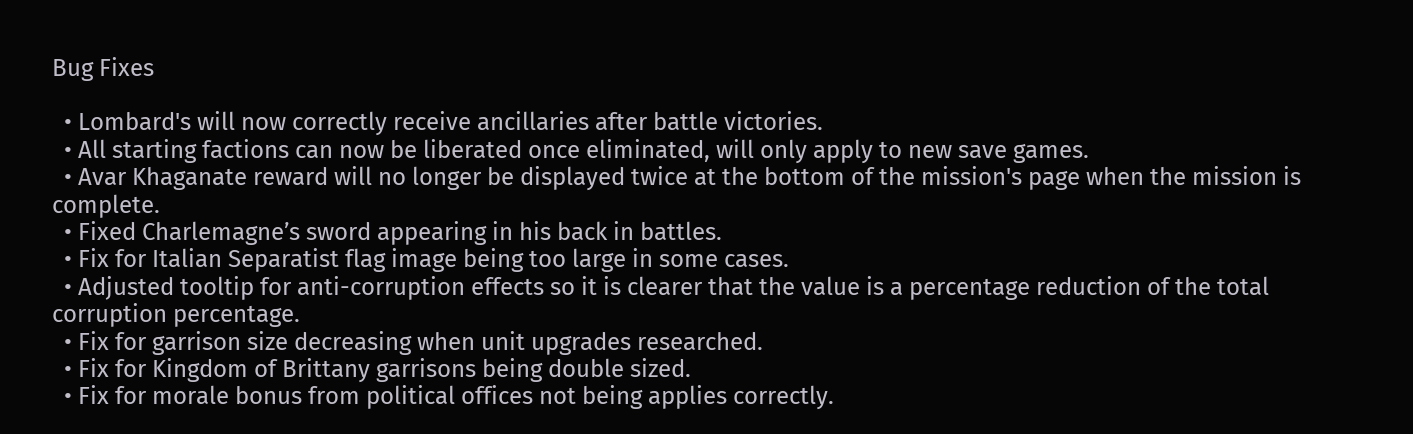Bug Fixes

  • Lombard's will now correctly receive ancillaries after battle victories.
  • All starting factions can now be liberated once eliminated, will only apply to new save games.
  • Avar Khaganate reward will no longer be displayed twice at the bottom of the mission's page when the mission is complete.
  • Fixed Charlemagne’s sword appearing in his back in battles.
  • Fix for Italian Separatist flag image being too large in some cases.
  • Adjusted tooltip for anti-corruption effects so it is clearer that the value is a percentage reduction of the total corruption percentage.
  • Fix for garrison size decreasing when unit upgrades researched.
  • Fix for Kingdom of Brittany garrisons being double sized.
  • Fix for morale bonus from political offices not being applies correctly.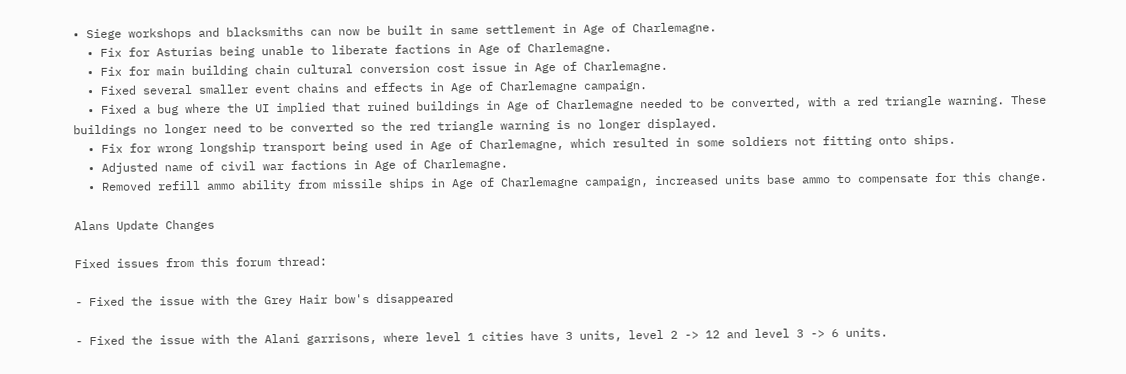• Siege workshops and blacksmiths can now be built in same settlement in Age of Charlemagne.
  • Fix for Asturias being unable to liberate factions in Age of Charlemagne.
  • Fix for main building chain cultural conversion cost issue in Age of Charlemagne.
  • Fixed several smaller event chains and effects in Age of Charlemagne campaign.
  • Fixed a bug where the UI implied that ruined buildings in Age of Charlemagne needed to be converted, with a red triangle warning. These buildings no longer need to be converted so the red triangle warning is no longer displayed.
  • Fix for wrong longship transport being used in Age of Charlemagne, which resulted in some soldiers not fitting onto ships.
  • Adjusted name of civil war factions in Age of Charlemagne.
  • Removed refill ammo ability from missile ships in Age of Charlemagne campaign, increased units base ammo to compensate for this change.

Alans Update Changes

Fixed issues from this forum thread:

- Fixed the issue with the Grey Hair bow's disappeared

- Fixed the issue with the Alani garrisons, where level 1 cities have 3 units, level 2 -> 12 and level 3 -> 6 units.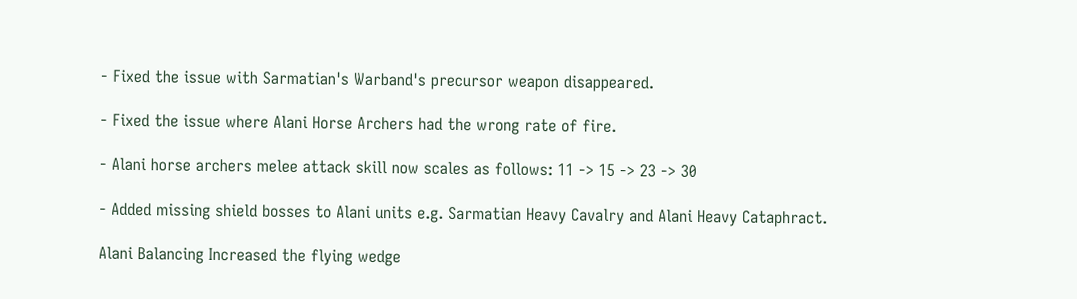- Fixed the issue with Sarmatian's Warband's precursor weapon disappeared.

- Fixed the issue where Alani Horse Archers had the wrong rate of fire.

- Alani horse archers melee attack skill now scales as follows: 11 -> 15 -> 23 -> 30

- Added missing shield bosses to Alani units e.g. Sarmatian Heavy Cavalry and Alani Heavy Cataphract.

Alani Balancing Increased the flying wedge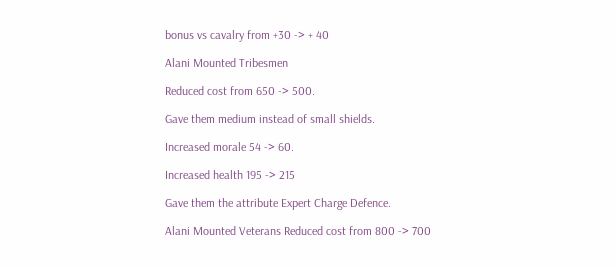bonus vs cavalry from +30 -> + 40

Alani Mounted Tribesmen

Reduced cost from 650 -> 500.

Gave them medium instead of small shields.

Increased morale 54 -> 60.

Increased health 195 -> 215

Gave them the attribute Expert Charge Defence.

Alani Mounted Veterans Reduced cost from 800 -> 700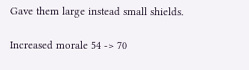Gave them large instead small shields.

Increased morale 54 -> 70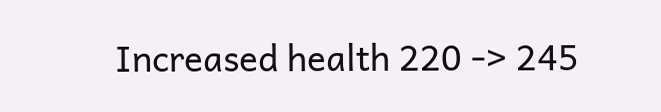Increased health 220 -> 245